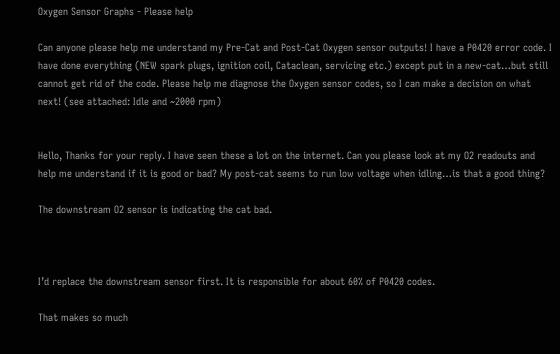Oxygen Sensor Graphs - Please help

Can anyone please help me understand my Pre-Cat and Post-Cat Oxygen sensor outputs! I have a P0420 error code. I have done everything (NEW spark plugs, ignition coil, Cataclean, servicing etc.) except put in a new-cat…but still cannot get rid of the code. Please help me diagnose the Oxygen sensor codes, so I can make a decision on what next! (see attached: Idle and ~2000 rpm)


Hello, Thanks for your reply. I have seen these a lot on the internet. Can you please look at my O2 readouts and help me understand if it is good or bad? My post-cat seems to run low voltage when idling…is that a good thing?

The downstream O2 sensor is indicating the cat bad.



I’d replace the downstream sensor first. It is responsible for about 60% of P0420 codes.

That makes so much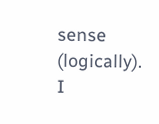sense (logically). I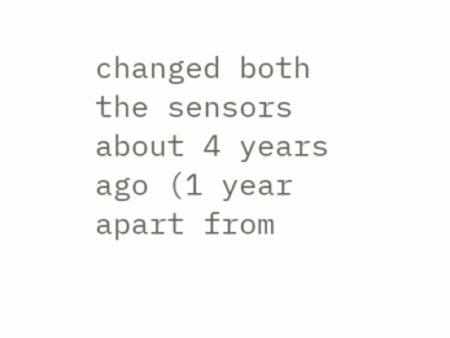changed both the sensors about 4 years ago (1 year apart from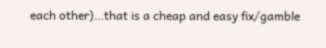each other)…that is a cheap and easy fix/gamble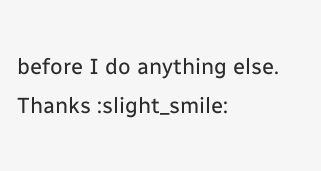before I do anything else. Thanks :slight_smile: